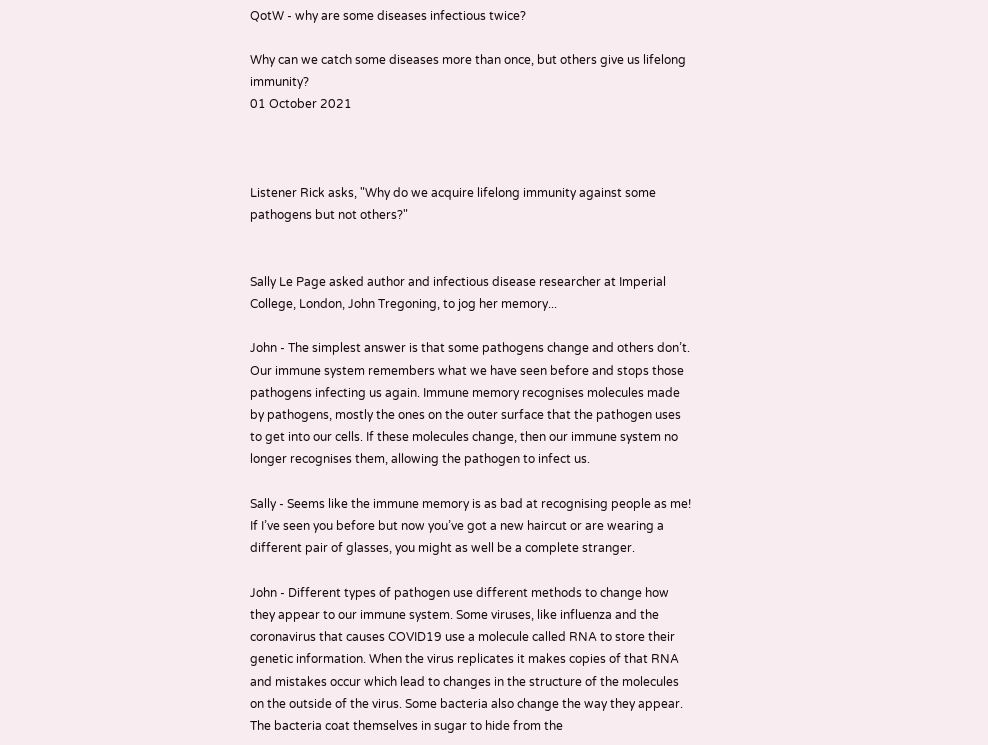QotW - why are some diseases infectious twice?

Why can we catch some diseases more than once, but others give us lifelong immunity?
01 October 2021



Listener Rick asks, "Why do we acquire lifelong immunity against some pathogens but not others?"


Sally Le Page asked author and infectious disease researcher at Imperial College, London, John Tregoning, to jog her memory...

John - The simplest answer is that some pathogens change and others don’t. Our immune system remembers what we have seen before and stops those pathogens infecting us again. Immune memory recognises molecules made by pathogens, mostly the ones on the outer surface that the pathogen uses to get into our cells. If these molecules change, then our immune system no longer recognises them, allowing the pathogen to infect us.

Sally - Seems like the immune memory is as bad at recognising people as me! If I’ve seen you before but now you’ve got a new haircut or are wearing a different pair of glasses, you might as well be a complete stranger.

John - Different types of pathogen use different methods to change how they appear to our immune system. Some viruses, like influenza and the coronavirus that causes COVID19 use a molecule called RNA to store their genetic information. When the virus replicates it makes copies of that RNA and mistakes occur which lead to changes in the structure of the molecules on the outside of the virus. Some bacteria also change the way they appear. The bacteria coat themselves in sugar to hide from the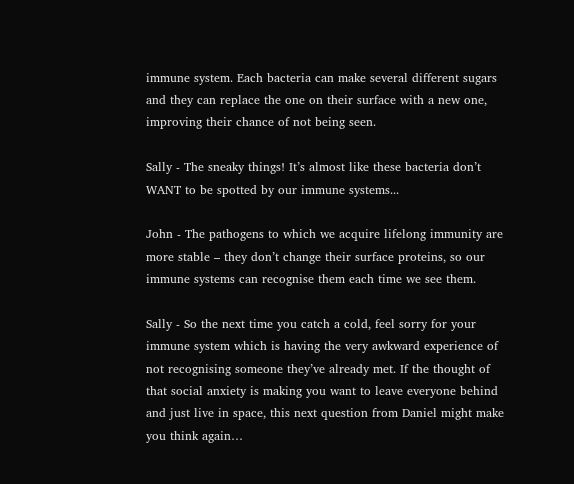immune system. Each bacteria can make several different sugars and they can replace the one on their surface with a new one, improving their chance of not being seen.

Sally - The sneaky things! It’s almost like these bacteria don’t WANT to be spotted by our immune systems...

John - The pathogens to which we acquire lifelong immunity are more stable – they don’t change their surface proteins, so our immune systems can recognise them each time we see them.

Sally - So the next time you catch a cold, feel sorry for your immune system which is having the very awkward experience of not recognising someone they’ve already met. If the thought of that social anxiety is making you want to leave everyone behind and just live in space, this next question from Daniel might make you think again…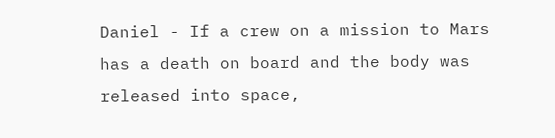Daniel - If a crew on a mission to Mars has a death on board and the body was released into space,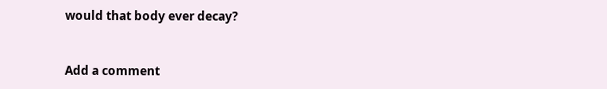would that body ever decay?


Add a comment